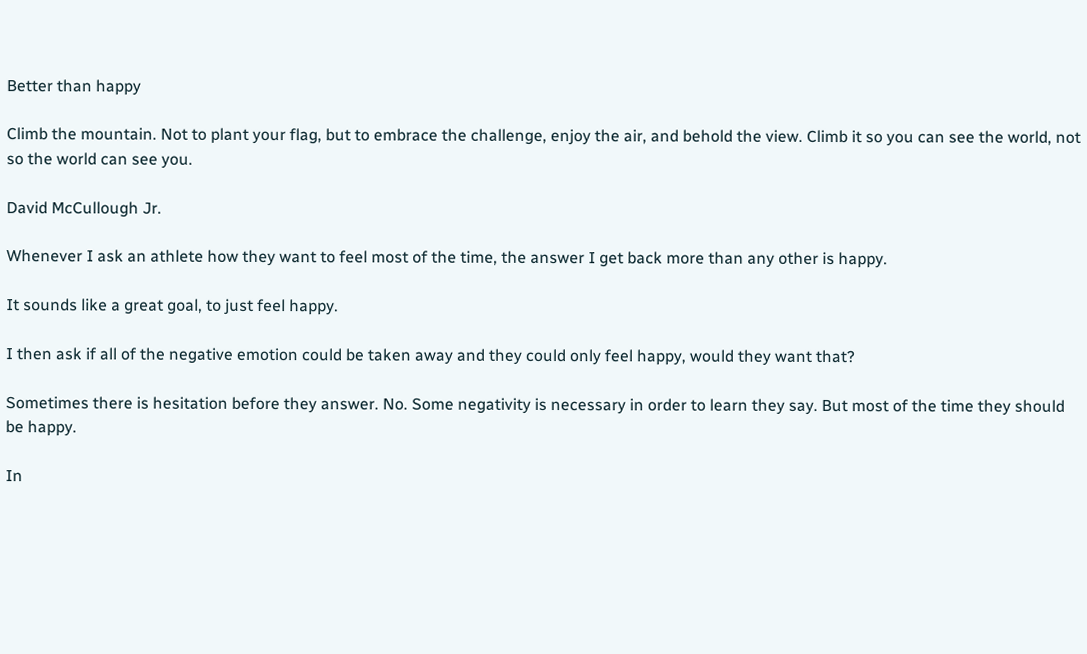Better than happy

Climb the mountain. Not to plant your flag, but to embrace the challenge, enjoy the air, and behold the view. Climb it so you can see the world, not so the world can see you.

David McCullough Jr.

Whenever I ask an athlete how they want to feel most of the time, the answer I get back more than any other is happy.

It sounds like a great goal, to just feel happy.

I then ask if all of the negative emotion could be taken away and they could only feel happy, would they want that?

Sometimes there is hesitation before they answer. No. Some negativity is necessary in order to learn they say. But most of the time they should be happy.

In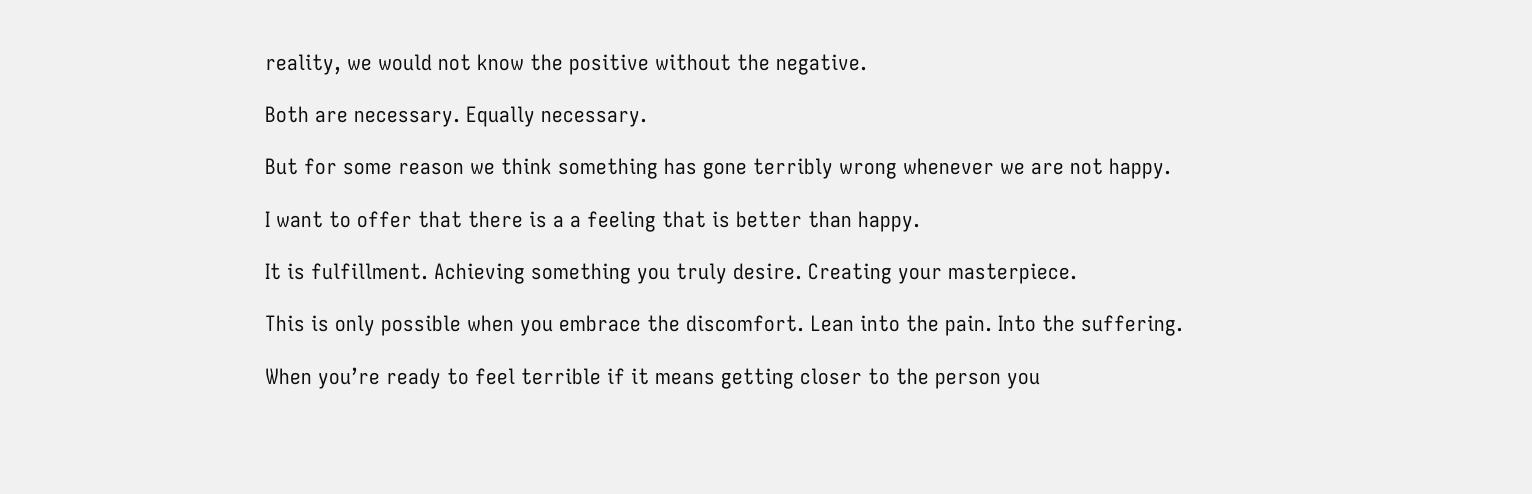reality, we would not know the positive without the negative.

Both are necessary. Equally necessary.

But for some reason we think something has gone terribly wrong whenever we are not happy.

I want to offer that there is a a feeling that is better than happy.

It is fulfillment. Achieving something you truly desire. Creating your masterpiece.

This is only possible when you embrace the discomfort. Lean into the pain. Into the suffering.

When you’re ready to feel terrible if it means getting closer to the person you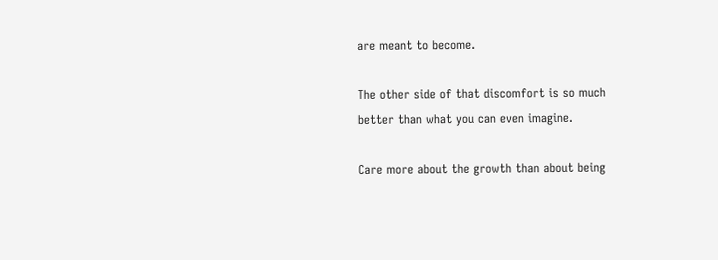are meant to become.

The other side of that discomfort is so much better than what you can even imagine.

Care more about the growth than about being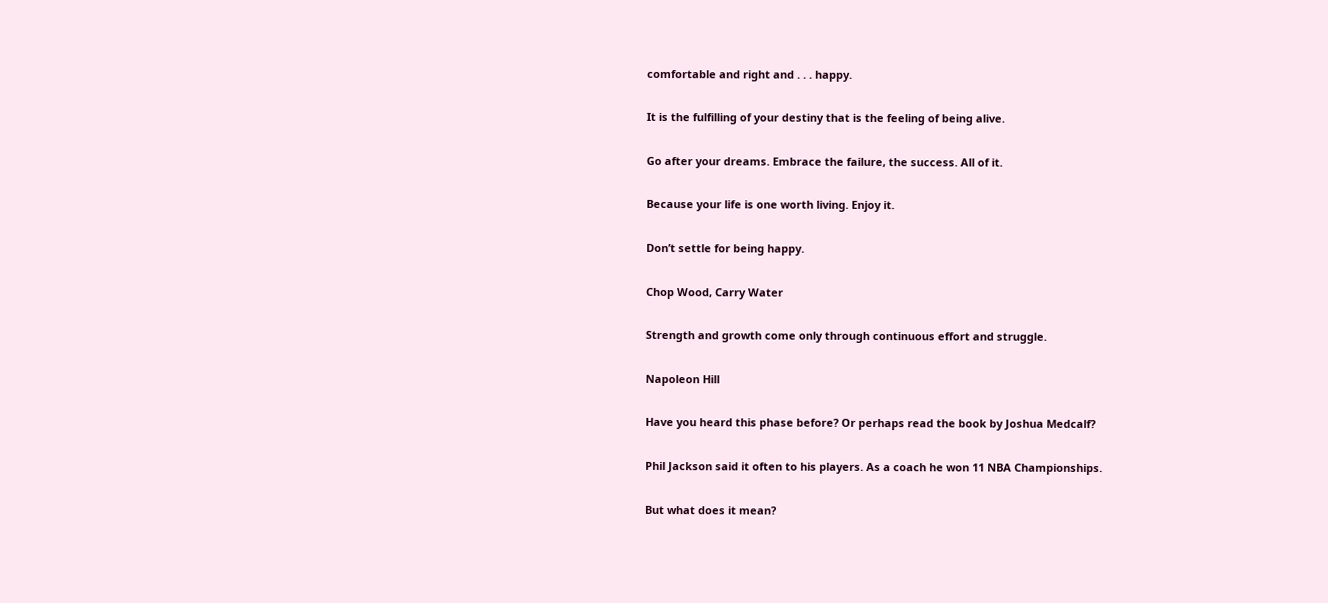comfortable and right and . . . happy.

It is the fulfilling of your destiny that is the feeling of being alive.

Go after your dreams. Embrace the failure, the success. All of it.

Because your life is one worth living. Enjoy it.

Don’t settle for being happy.

Chop Wood, Carry Water

Strength and growth come only through continuous effort and struggle.

Napoleon Hill

Have you heard this phase before? Or perhaps read the book by Joshua Medcalf?

Phil Jackson said it often to his players. As a coach he won 11 NBA Championships.

But what does it mean?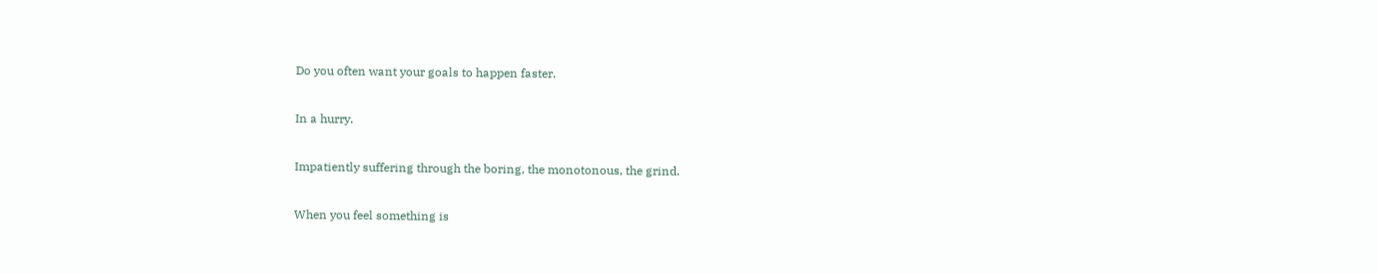Do you often want your goals to happen faster.

In a hurry.

Impatiently suffering through the boring, the monotonous, the grind.

When you feel something is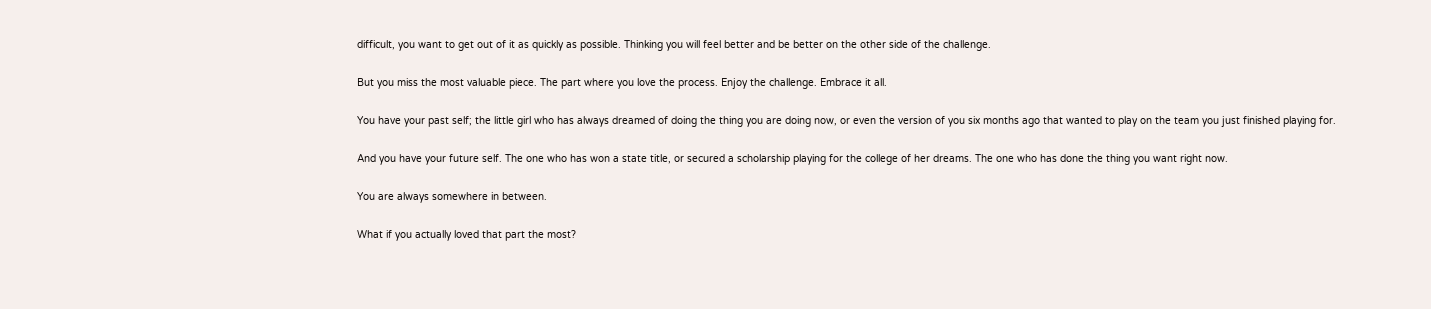difficult, you want to get out of it as quickly as possible. Thinking you will feel better and be better on the other side of the challenge.

But you miss the most valuable piece. The part where you love the process. Enjoy the challenge. Embrace it all.

You have your past self; the little girl who has always dreamed of doing the thing you are doing now, or even the version of you six months ago that wanted to play on the team you just finished playing for.

And you have your future self. The one who has won a state title, or secured a scholarship playing for the college of her dreams. The one who has done the thing you want right now.

You are always somewhere in between.

What if you actually loved that part the most?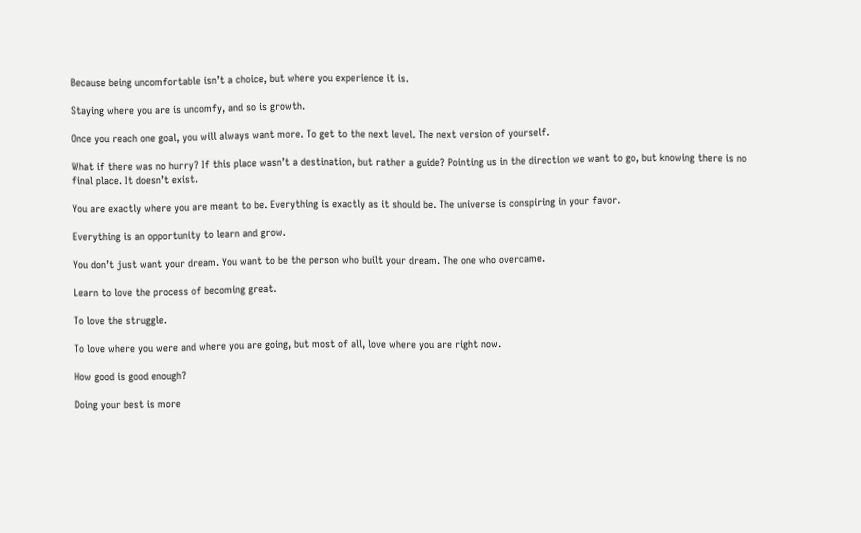Because being uncomfortable isn’t a choice, but where you experience it is.

Staying where you are is uncomfy, and so is growth.

Once you reach one goal, you will always want more. To get to the next level. The next version of yourself.

What if there was no hurry? If this place wasn’t a destination, but rather a guide? Pointing us in the direction we want to go, but knowing there is no final place. It doesn’t exist.

You are exactly where you are meant to be. Everything is exactly as it should be. The universe is conspiring in your favor.

Everything is an opportunity to learn and grow.

You don’t just want your dream. You want to be the person who built your dream. The one who overcame.

Learn to love the process of becoming great.

To love the struggle.

To love where you were and where you are going, but most of all, love where you are right now.

How good is good enough?

Doing your best is more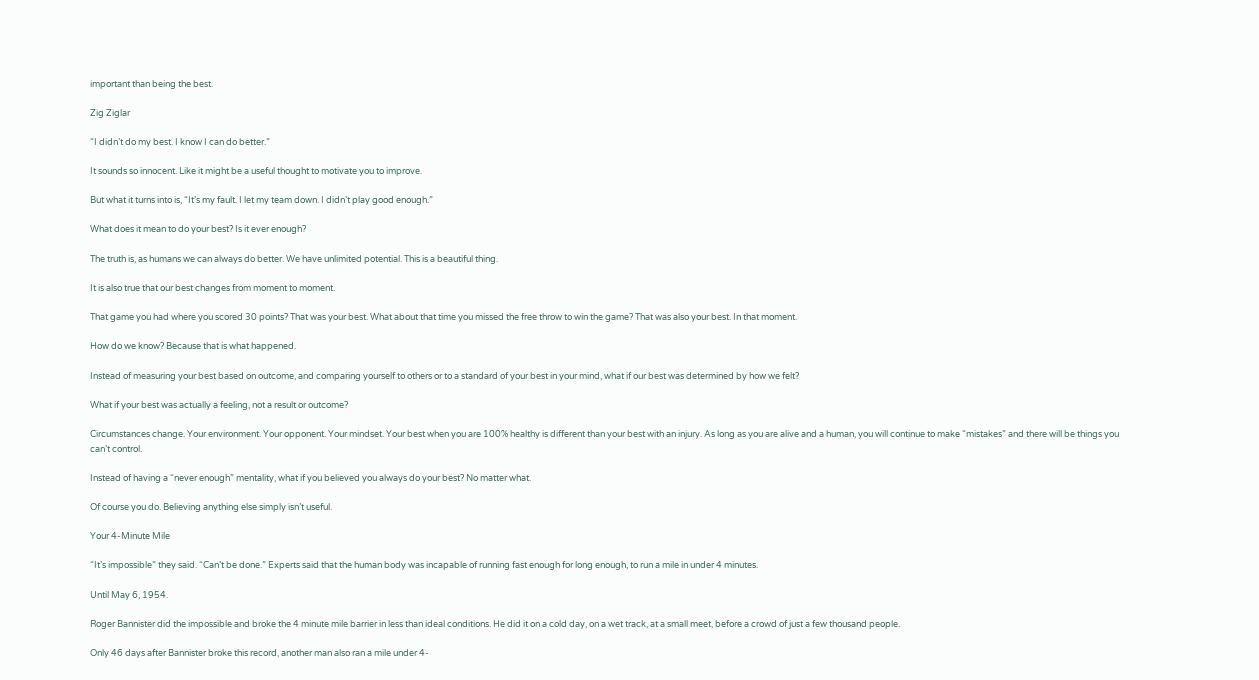important than being the best.

Zig Ziglar

“I didn’t do my best. I know I can do better.”

It sounds so innocent. Like it might be a useful thought to motivate you to improve.

But what it turns into is, “It’s my fault. I let my team down. I didn’t play good enough.”

What does it mean to do your best? Is it ever enough?

The truth is, as humans we can always do better. We have unlimited potential. This is a beautiful thing.

It is also true that our best changes from moment to moment.

That game you had where you scored 30 points? That was your best. What about that time you missed the free throw to win the game? That was also your best. In that moment.

How do we know? Because that is what happened.

Instead of measuring your best based on outcome, and comparing yourself to others or to a standard of your best in your mind, what if our best was determined by how we felt?

What if your best was actually a feeling, not a result or outcome?

Circumstances change. Your environment. Your opponent. Your mindset. Your best when you are 100% healthy is different than your best with an injury. As long as you are alive and a human, you will continue to make “mistakes” and there will be things you can’t control.

Instead of having a “never enough” mentality, what if you believed you always do your best? No matter what.

Of course you do. Believing anything else simply isn’t useful.

Your 4-Minute Mile

“It’s impossible” they said. “Can’t be done.” Experts said that the human body was incapable of running fast enough for long enough, to run a mile in under 4 minutes.

Until May 6, 1954.

Roger Bannister did the impossible and broke the 4 minute mile barrier in less than ideal conditions. He did it on a cold day, on a wet track, at a small meet, before a crowd of just a few thousand people.

Only 46 days after Bannister broke this record, another man also ran a mile under 4-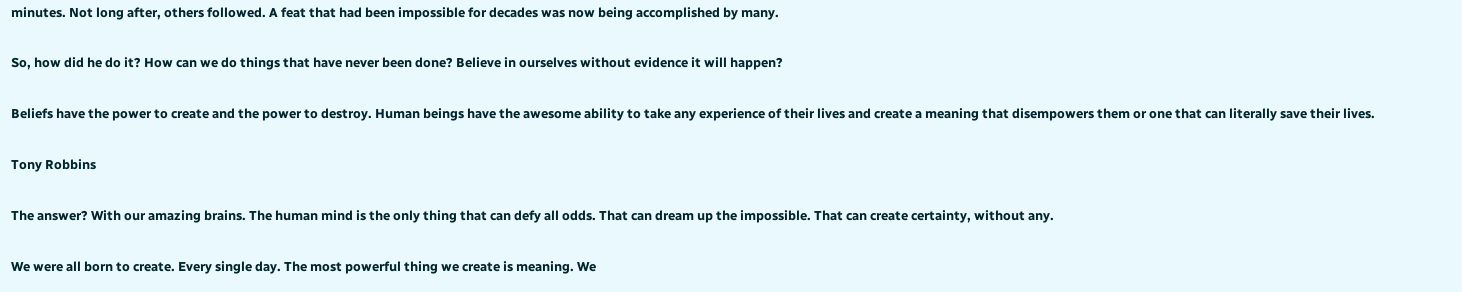minutes. Not long after, others followed. A feat that had been impossible for decades was now being accomplished by many.

So, how did he do it? How can we do things that have never been done? Believe in ourselves without evidence it will happen?

Beliefs have the power to create and the power to destroy. Human beings have the awesome ability to take any experience of their lives and create a meaning that disempowers them or one that can literally save their lives.

Tony Robbins

The answer? With our amazing brains. The human mind is the only thing that can defy all odds. That can dream up the impossible. That can create certainty, without any.

We were all born to create. Every single day. The most powerful thing we create is meaning. We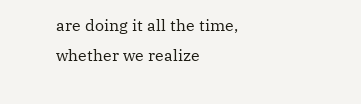are doing it all the time, whether we realize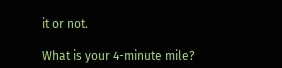it or not.

What is your 4-minute mile?